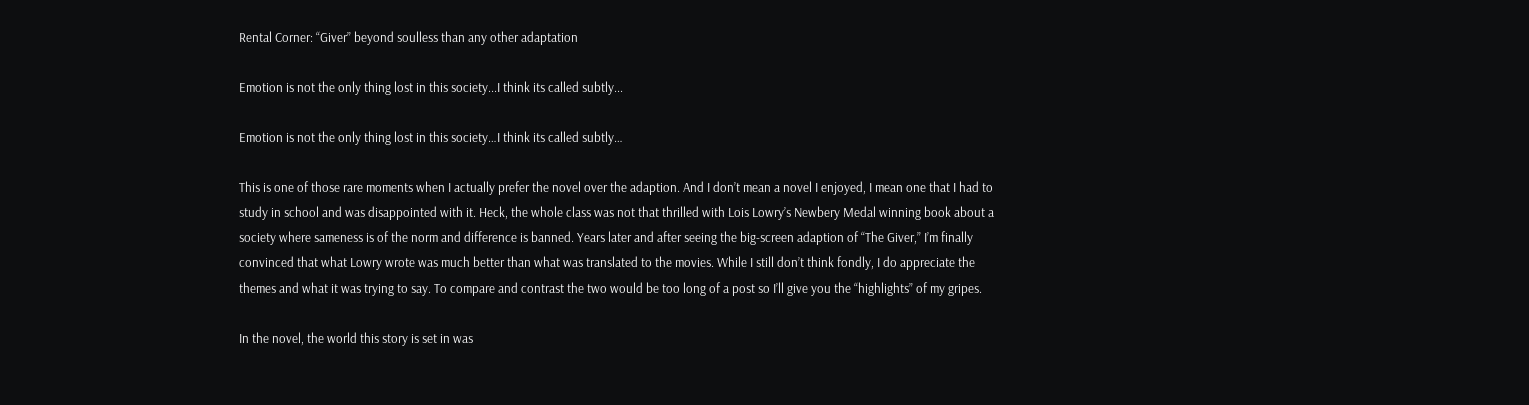Rental Corner: “Giver” beyond soulless than any other adaptation

Emotion is not the only thing lost in this society...I think its called subtly...

Emotion is not the only thing lost in this society…I think its called subtly…

This is one of those rare moments when I actually prefer the novel over the adaption. And I don’t mean a novel I enjoyed, I mean one that I had to study in school and was disappointed with it. Heck, the whole class was not that thrilled with Lois Lowry’s Newbery Medal winning book about a society where sameness is of the norm and difference is banned. Years later and after seeing the big-screen adaption of “The Giver,” I’m finally convinced that what Lowry wrote was much better than what was translated to the movies. While I still don’t think fondly, I do appreciate the themes and what it was trying to say. To compare and contrast the two would be too long of a post so I’ll give you the “highlights” of my gripes.

In the novel, the world this story is set in was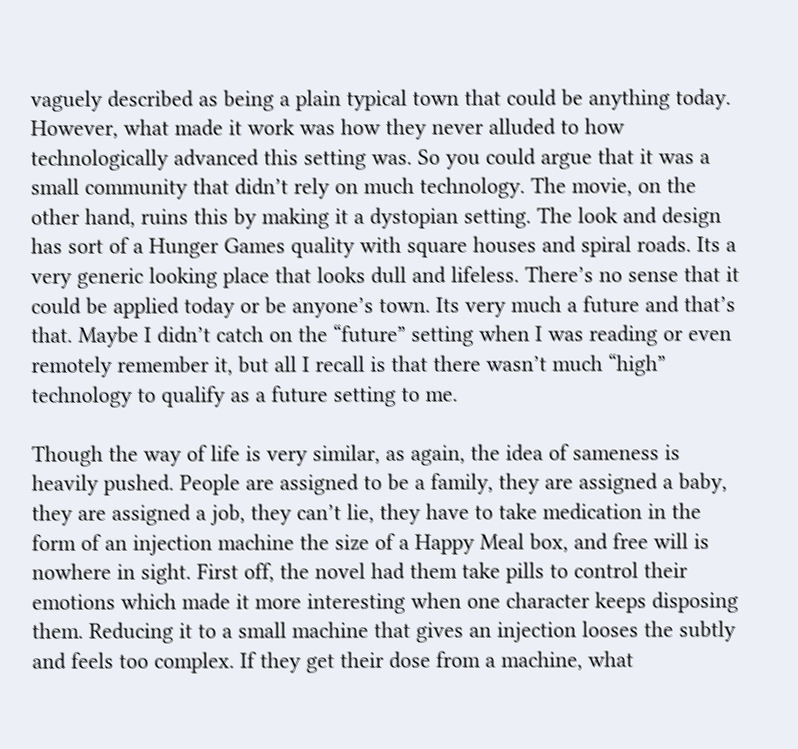vaguely described as being a plain typical town that could be anything today. However, what made it work was how they never alluded to how technologically advanced this setting was. So you could argue that it was a small community that didn’t rely on much technology. The movie, on the other hand, ruins this by making it a dystopian setting. The look and design has sort of a Hunger Games quality with square houses and spiral roads. Its a very generic looking place that looks dull and lifeless. There’s no sense that it could be applied today or be anyone’s town. Its very much a future and that’s that. Maybe I didn’t catch on the “future” setting when I was reading or even remotely remember it, but all I recall is that there wasn’t much “high” technology to qualify as a future setting to me.

Though the way of life is very similar, as again, the idea of sameness is heavily pushed. People are assigned to be a family, they are assigned a baby, they are assigned a job, they can’t lie, they have to take medication in the form of an injection machine the size of a Happy Meal box, and free will is nowhere in sight. First off, the novel had them take pills to control their emotions which made it more interesting when one character keeps disposing them. Reducing it to a small machine that gives an injection looses the subtly and feels too complex. If they get their dose from a machine, what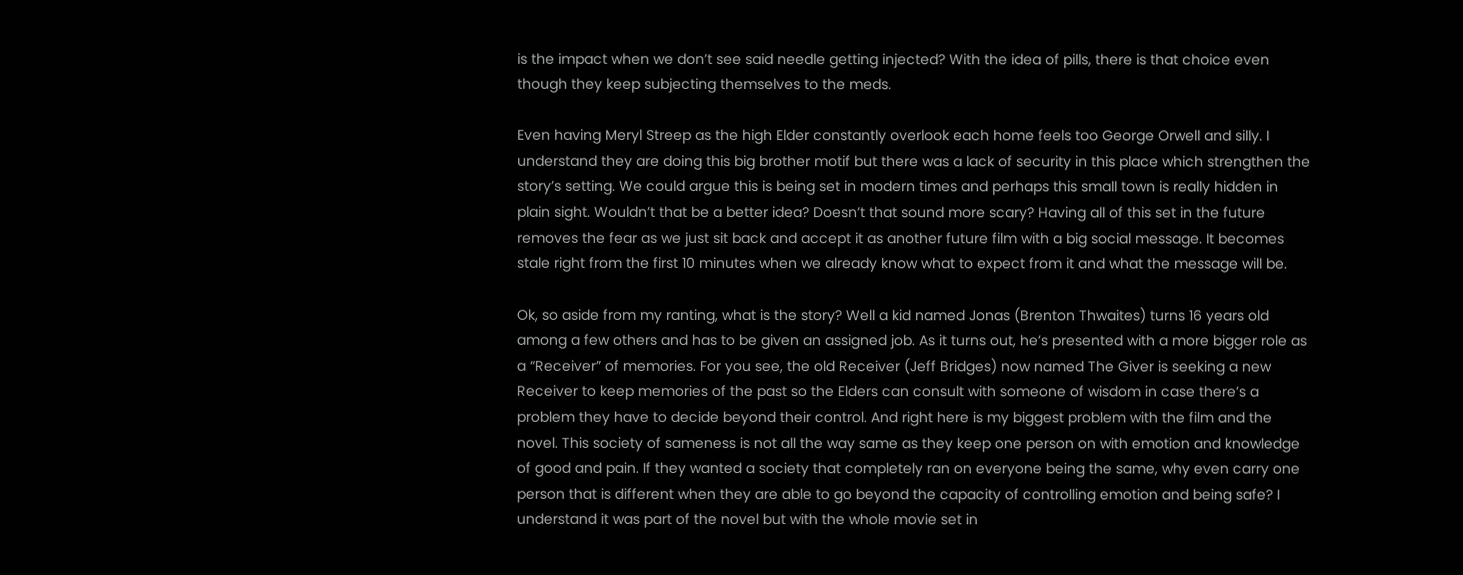is the impact when we don’t see said needle getting injected? With the idea of pills, there is that choice even though they keep subjecting themselves to the meds.

Even having Meryl Streep as the high Elder constantly overlook each home feels too George Orwell and silly. I understand they are doing this big brother motif but there was a lack of security in this place which strengthen the story’s setting. We could argue this is being set in modern times and perhaps this small town is really hidden in plain sight. Wouldn’t that be a better idea? Doesn’t that sound more scary? Having all of this set in the future removes the fear as we just sit back and accept it as another future film with a big social message. It becomes stale right from the first 10 minutes when we already know what to expect from it and what the message will be.

Ok, so aside from my ranting, what is the story? Well a kid named Jonas (Brenton Thwaites) turns 16 years old among a few others and has to be given an assigned job. As it turns out, he’s presented with a more bigger role as a “Receiver” of memories. For you see, the old Receiver (Jeff Bridges) now named The Giver is seeking a new Receiver to keep memories of the past so the Elders can consult with someone of wisdom in case there’s a problem they have to decide beyond their control. And right here is my biggest problem with the film and the novel. This society of sameness is not all the way same as they keep one person on with emotion and knowledge of good and pain. If they wanted a society that completely ran on everyone being the same, why even carry one person that is different when they are able to go beyond the capacity of controlling emotion and being safe? I understand it was part of the novel but with the whole movie set in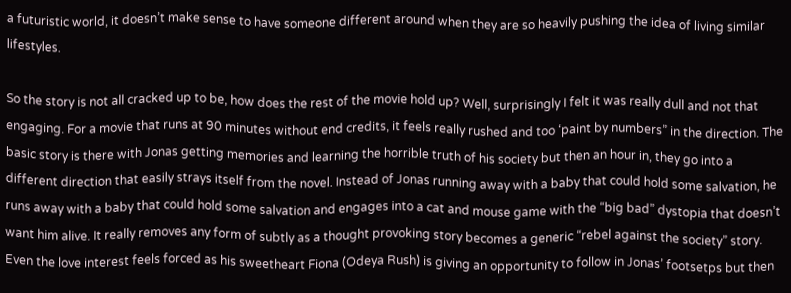a futuristic world, it doesn’t make sense to have someone different around when they are so heavily pushing the idea of living similar lifestyles.

So the story is not all cracked up to be, how does the rest of the movie hold up? Well, surprisingly I felt it was really dull and not that engaging. For a movie that runs at 90 minutes without end credits, it feels really rushed and too ‘paint by numbers” in the direction. The basic story is there with Jonas getting memories and learning the horrible truth of his society but then an hour in, they go into a different direction that easily strays itself from the novel. Instead of Jonas running away with a baby that could hold some salvation, he runs away with a baby that could hold some salvation and engages into a cat and mouse game with the “big bad” dystopia that doesn’t want him alive. It really removes any form of subtly as a thought provoking story becomes a generic “rebel against the society” story. Even the love interest feels forced as his sweetheart Fiona (Odeya Rush) is giving an opportunity to follow in Jonas’ footsetps but then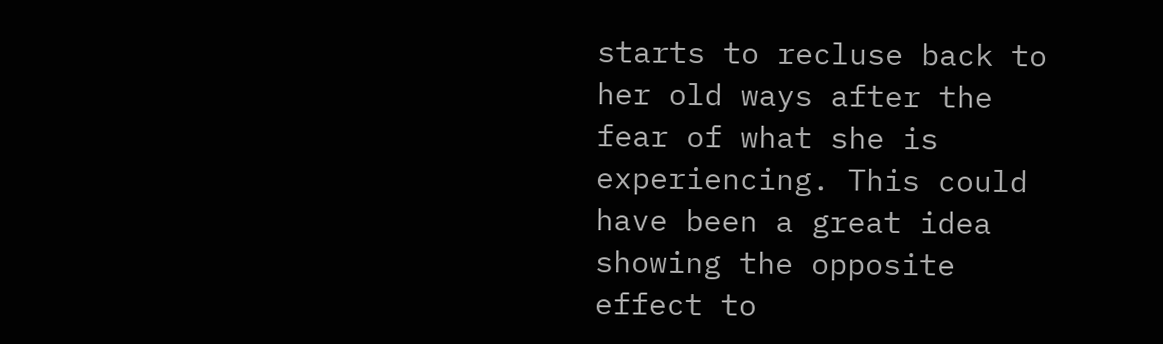starts to recluse back to her old ways after the fear of what she is experiencing. This could have been a great idea showing the opposite effect to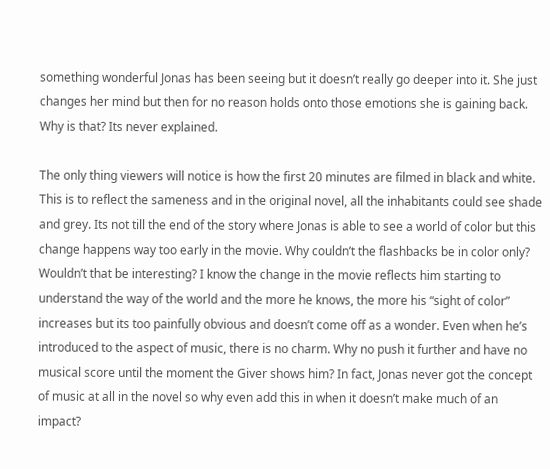something wonderful Jonas has been seeing but it doesn’t really go deeper into it. She just changes her mind but then for no reason holds onto those emotions she is gaining back. Why is that? Its never explained.

The only thing viewers will notice is how the first 20 minutes are filmed in black and white. This is to reflect the sameness and in the original novel, all the inhabitants could see shade and grey. Its not till the end of the story where Jonas is able to see a world of color but this change happens way too early in the movie. Why couldn’t the flashbacks be in color only? Wouldn’t that be interesting? I know the change in the movie reflects him starting to understand the way of the world and the more he knows, the more his “sight of color” increases but its too painfully obvious and doesn’t come off as a wonder. Even when he’s introduced to the aspect of music, there is no charm. Why no push it further and have no musical score until the moment the Giver shows him? In fact, Jonas never got the concept of music at all in the novel so why even add this in when it doesn’t make much of an impact?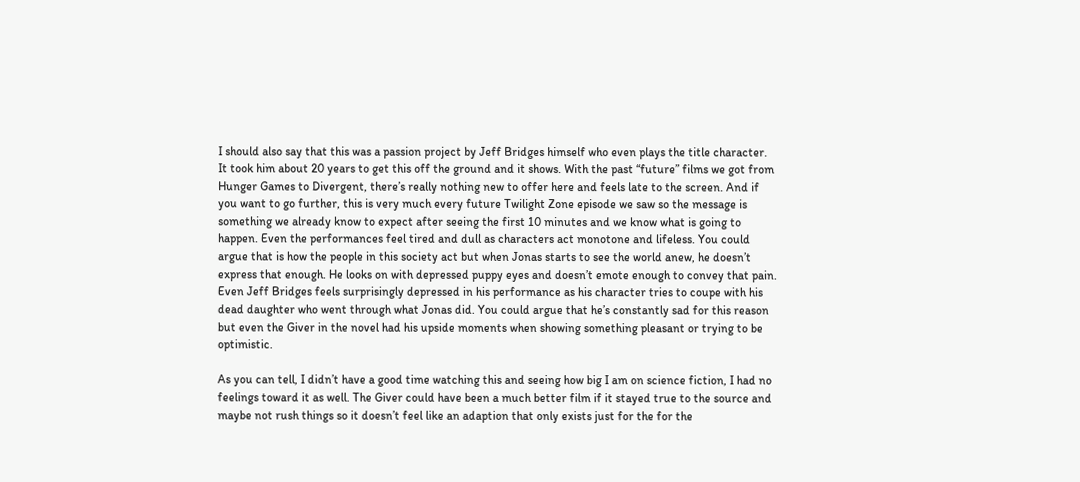I should also say that this was a passion project by Jeff Bridges himself who even plays the title character. It took him about 20 years to get this off the ground and it shows. With the past “future” films we got from Hunger Games to Divergent, there’s really nothing new to offer here and feels late to the screen. And if you want to go further, this is very much every future Twilight Zone episode we saw so the message is something we already know to expect after seeing the first 10 minutes and we know what is going to happen. Even the performances feel tired and dull as characters act monotone and lifeless. You could argue that is how the people in this society act but when Jonas starts to see the world anew, he doesn’t express that enough. He looks on with depressed puppy eyes and doesn’t emote enough to convey that pain. Even Jeff Bridges feels surprisingly depressed in his performance as his character tries to coupe with his dead daughter who went through what Jonas did. You could argue that he’s constantly sad for this reason but even the Giver in the novel had his upside moments when showing something pleasant or trying to be optimistic.

As you can tell, I didn’t have a good time watching this and seeing how big I am on science fiction, I had no feelings toward it as well. The Giver could have been a much better film if it stayed true to the source and maybe not rush things so it doesn’t feel like an adaption that only exists just for the for the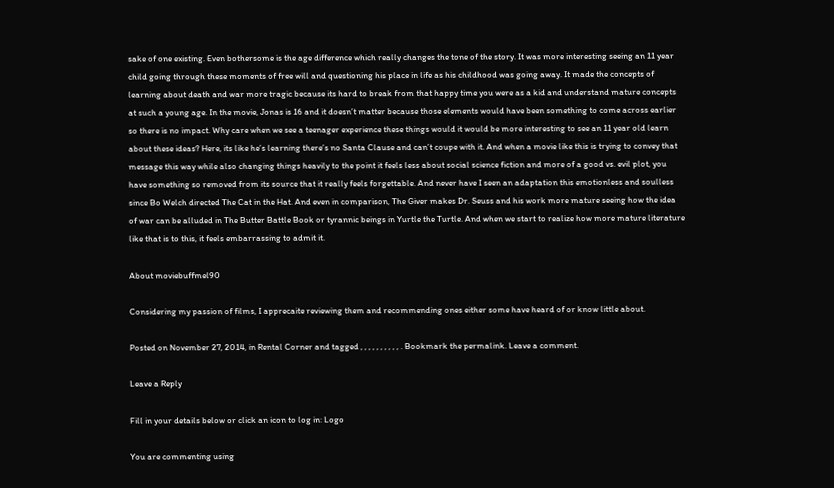sake of one existing. Even bothersome is the age difference which really changes the tone of the story. It was more interesting seeing an 11 year child going through these moments of free will and questioning his place in life as his childhood was going away. It made the concepts of learning about death and war more tragic because its hard to break from that happy time you were as a kid and understand mature concepts at such a young age. In the movie, Jonas is 16 and it doesn’t matter because those elements would have been something to come across earlier so there is no impact. Why care when we see a teenager experience these things would it would be more interesting to see an 11 year old learn about these ideas? Here, its like he’s learning there’s no Santa Clause and can’t coupe with it. And when a movie like this is trying to convey that message this way while also changing things heavily to the point it feels less about social science fiction and more of a good vs. evil plot, you have something so removed from its source that it really feels forgettable. And never have I seen an adaptation this emotionless and soulless since Bo Welch directed The Cat in the Hat. And even in comparison, The Giver makes Dr. Seuss and his work more mature seeing how the idea of war can be alluded in The Butter Battle Book or tyrannic beings in Yurtle the Turtle. And when we start to realize how more mature literature like that is to this, it feels embarrassing to admit it.

About moviebuffmel90

Considering my passion of films, I apprecaite reviewing them and recommending ones either some have heard of or know little about.

Posted on November 27, 2014, in Rental Corner and tagged , , , , , , , , , , . Bookmark the permalink. Leave a comment.

Leave a Reply

Fill in your details below or click an icon to log in: Logo

You are commenting using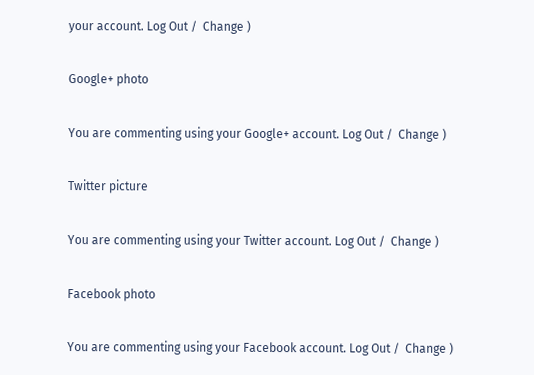your account. Log Out /  Change )

Google+ photo

You are commenting using your Google+ account. Log Out /  Change )

Twitter picture

You are commenting using your Twitter account. Log Out /  Change )

Facebook photo

You are commenting using your Facebook account. Log Out /  Change )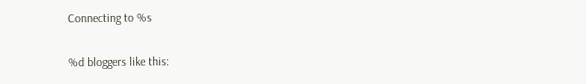Connecting to %s

%d bloggers like this: